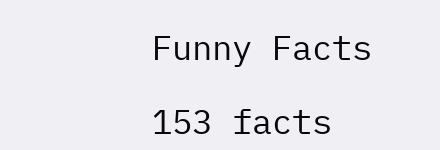Funny Facts

153 facts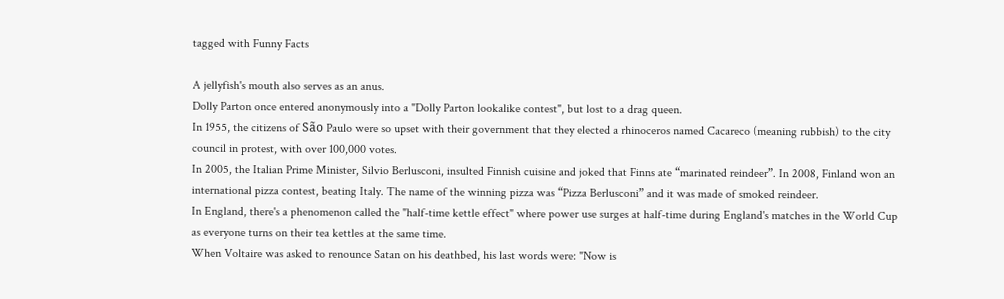tagged with Funny Facts

A jellyfish's mouth also serves as an anus.
Dolly Parton once entered anonymously into a "Dolly Parton lookalike contest", but lost to a drag queen.
In 1955, the citizens of São Paulo were so upset with their government that they elected a rhinoceros named Cacareco (meaning rubbish) to the city council in protest, with over 100,000 votes.
In 2005, the Italian Prime Minister, Silvio Berlusconi, insulted Finnish cuisine and joked that Finns ate “marinated reindeer”. In 2008, Finland won an international pizza contest, beating Italy. The name of the winning pizza was “Pizza Berlusconi” and it was made of smoked reindeer.
In England, there's a phenomenon called the "half-time kettle effect" where power use surges at half-time during England's matches in the World Cup as everyone turns on their tea kettles at the same time.
When Voltaire was asked to renounce Satan on his deathbed, his last words were: "Now is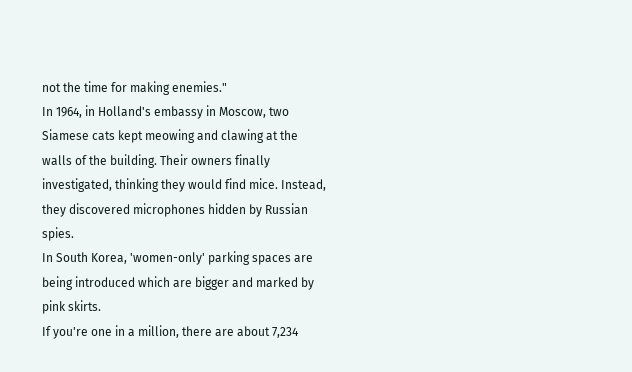not the time for making enemies."
In 1964, in Holland's embassy in Moscow, two Siamese cats kept meowing and clawing at the walls of the building. Their owners finally investigated, thinking they would find mice. Instead, they discovered microphones hidden by Russian spies.
In South Korea, 'women-only' parking spaces are being introduced which are bigger and marked by pink skirts.
If you're one in a million, there are about 7,234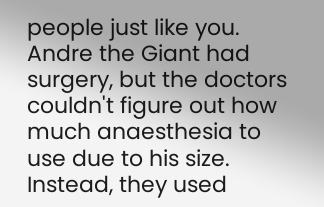people just like you.
Andre the Giant had surgery, but the doctors couldn't figure out how much anaesthesia to use due to his size. Instead, they used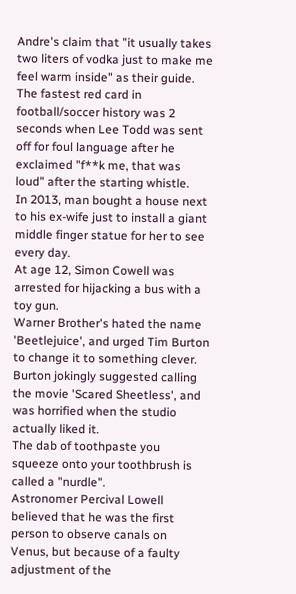Andre's claim that "it usually takes two liters of vodka just to make me feel warm inside" as their guide.
The fastest red card in football/soccer history was 2 seconds when Lee Todd was sent off for foul language after he exclaimed "f**k me, that was loud" after the starting whistle.
In 2013, man bought a house next to his ex-wife just to install a giant middle finger statue for her to see every day.
At age 12, Simon Cowell was arrested for hijacking a bus with a toy gun.
Warner Brother's hated the name 'Beetlejuice', and urged Tim Burton to change it to something clever. Burton jokingly suggested calling the movie 'Scared Sheetless', and was horrified when the studio actually liked it.
The dab of toothpaste you squeeze onto your toothbrush is called a "nurdle".
Astronomer Percival Lowell believed that he was the first person to observe canals on Venus, but because of a faulty adjustment of the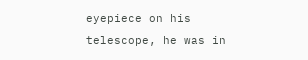eyepiece on his telescope, he was in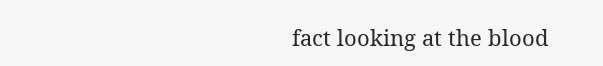fact looking at the blood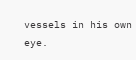vessels in his own eye.